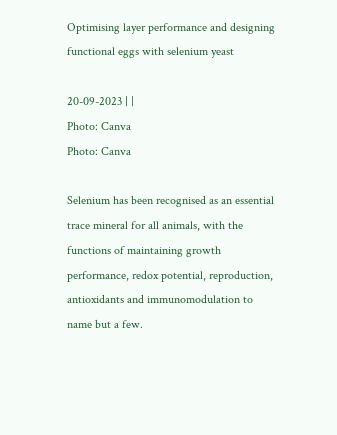Optimising layer performance and designing functional eggs with selenium yeast

20-09-2023 | |
Photo: Canva
Photo: Canva

Selenium has been recognised as an essential trace mineral for all animals, with the functions of maintaining growth performance, redox potential, reproduction, antioxidants and immunomodulation to name but a few.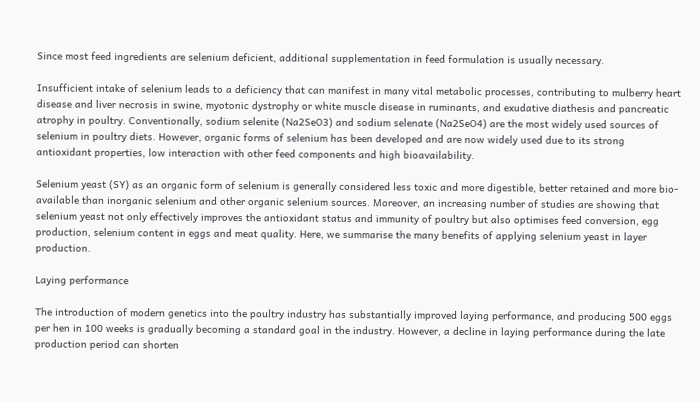Since most feed ingredients are selenium deficient, additional supplementation in feed formulation is usually necessary.

Insufficient intake of selenium leads to a deficiency that can manifest in many vital metabolic processes, contributing to mulberry heart disease and liver necrosis in swine, myotonic dystrophy or white muscle disease in ruminants, and exudative diathesis and pancreatic atrophy in poultry. Conventionally, sodium selenite (Na2SeO3) and sodium selenate (Na2SeO4) are the most widely used sources of selenium in poultry diets. However, organic forms of selenium has been developed and are now widely used due to its strong antioxidant properties, low interaction with other feed components and high bioavailability.

Selenium yeast (SY) as an organic form of selenium is generally considered less toxic and more digestible, better retained and more bio-available than inorganic selenium and other organic selenium sources. Moreover, an increasing number of studies are showing that selenium yeast not only effectively improves the antioxidant status and immunity of poultry but also optimises feed conversion, egg production, selenium content in eggs and meat quality. Here, we summarise the many benefits of applying selenium yeast in layer production.

Laying performance

The introduction of modern genetics into the poultry industry has substantially improved laying performance, and producing 500 eggs per hen in 100 weeks is gradually becoming a standard goal in the industry. However, a decline in laying performance during the late production period can shorten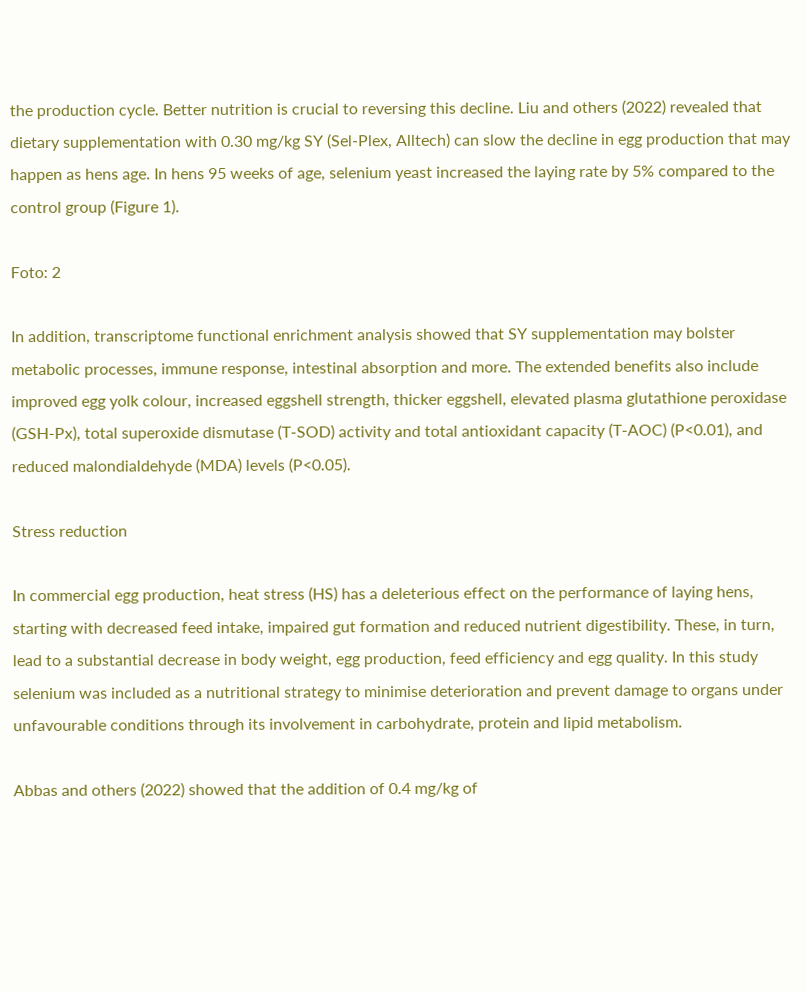the production cycle. Better nutrition is crucial to reversing this decline. Liu and others (2022) revealed that dietary supplementation with 0.30 mg/kg SY (Sel-Plex, Alltech) can slow the decline in egg production that may happen as hens age. In hens 95 weeks of age, selenium yeast increased the laying rate by 5% compared to the control group (Figure 1).

Foto: 2

In addition, transcriptome functional enrichment analysis showed that SY supplementation may bolster metabolic processes, immune response, intestinal absorption and more. The extended benefits also include improved egg yolk colour, increased eggshell strength, thicker eggshell, elevated plasma glutathione peroxidase (GSH-Px), total superoxide dismutase (T-SOD) activity and total antioxidant capacity (T-AOC) (P<0.01), and reduced malondialdehyde (MDA) levels (P<0.05).

Stress reduction

In commercial egg production, heat stress (HS) has a deleterious effect on the performance of laying hens, starting with decreased feed intake, impaired gut formation and reduced nutrient digestibility. These, in turn, lead to a substantial decrease in body weight, egg production, feed efficiency and egg quality. In this study selenium was included as a nutritional strategy to minimise deterioration and prevent damage to organs under unfavourable conditions through its involvement in carbohydrate, protein and lipid metabolism.

Abbas and others (2022) showed that the addition of 0.4 mg/kg of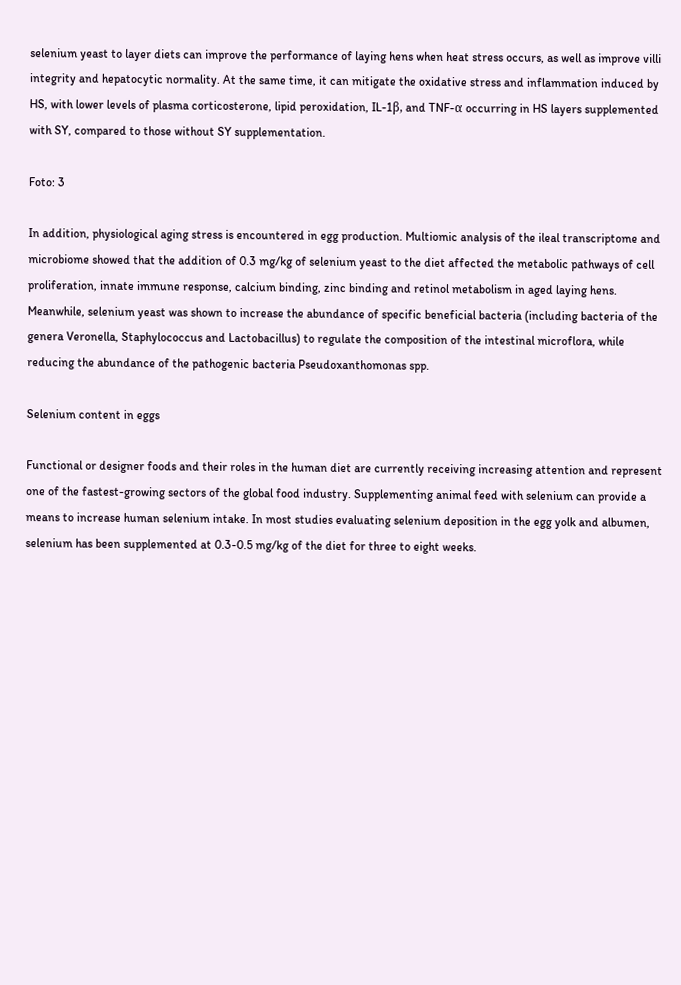selenium yeast to layer diets can improve the performance of laying hens when heat stress occurs, as well as improve villi integrity and hepatocytic normality. At the same time, it can mitigate the oxidative stress and inflammation induced by HS, with lower levels of plasma corticosterone, lipid peroxidation, IL-1β, and TNF-α occurring in HS layers supplemented with SY, compared to those without SY supplementation.

Foto: 3

In addition, physiological aging stress is encountered in egg production. Multiomic analysis of the ileal transcriptome and microbiome showed that the addition of 0.3 mg/kg of selenium yeast to the diet affected the metabolic pathways of cell proliferation, innate immune response, calcium binding, zinc binding and retinol metabolism in aged laying hens. Meanwhile, selenium yeast was shown to increase the abundance of specific beneficial bacteria (including bacteria of the genera Veronella, Staphylococcus and Lactobacillus) to regulate the composition of the intestinal microflora, while reducing the abundance of the pathogenic bacteria Pseudoxanthomonas spp.

Selenium content in eggs

Functional or designer foods and their roles in the human diet are currently receiving increasing attention and represent one of the fastest-growing sectors of the global food industry. Supplementing animal feed with selenium can provide a means to increase human selenium intake. In most studies evaluating selenium deposition in the egg yolk and albumen, selenium has been supplemented at 0.3-0.5 mg/kg of the diet for three to eight weeks.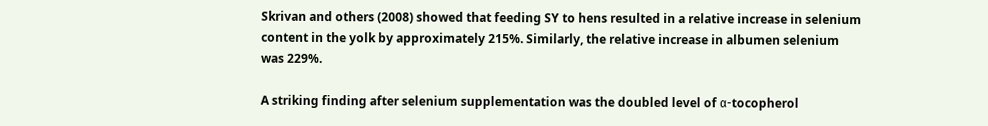Skrivan and others (2008) showed that feeding SY to hens resulted in a relative increase in selenium content in the yolk by approximately 215%. Similarly, the relative increase in albumen selenium was 229%.

A striking finding after selenium supplementation was the doubled level of α-tocopherol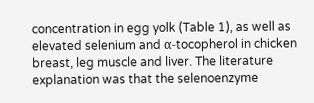concentration in egg yolk (Table 1), as well as elevated selenium and α-tocopherol in chicken breast, leg muscle and liver. The literature explanation was that the selenoenzyme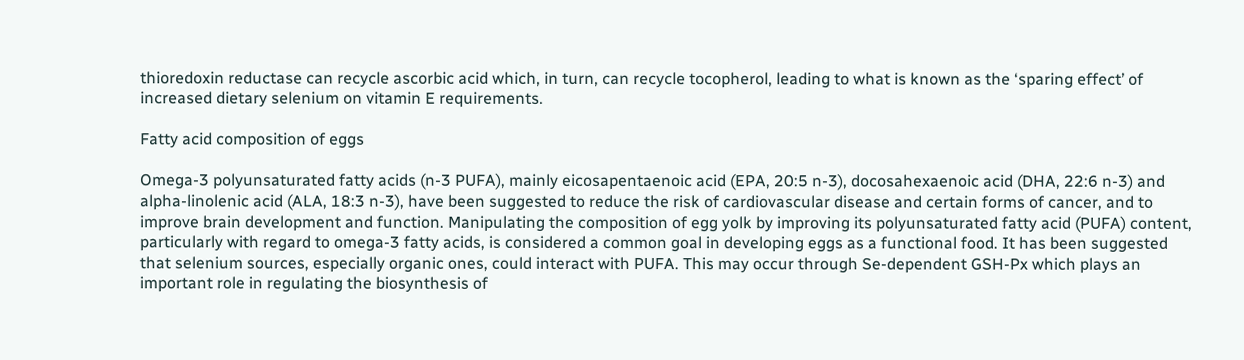thioredoxin reductase can recycle ascorbic acid which, in turn, can recycle tocopherol, leading to what is known as the ‘sparing effect’ of increased dietary selenium on vitamin E requirements.

Fatty acid composition of eggs

Omega-3 polyunsaturated fatty acids (n-3 PUFA), mainly eicosapentaenoic acid (EPA, 20:5 n-3), docosahexaenoic acid (DHA, 22:6 n-3) and alpha-linolenic acid (ALA, 18:3 n-3), have been suggested to reduce the risk of cardiovascular disease and certain forms of cancer, and to improve brain development and function. Manipulating the composition of egg yolk by improving its polyunsaturated fatty acid (PUFA) content, particularly with regard to omega-3 fatty acids, is considered a common goal in developing eggs as a functional food. It has been suggested that selenium sources, especially organic ones, could interact with PUFA. This may occur through Se-dependent GSH-Px which plays an important role in regulating the biosynthesis of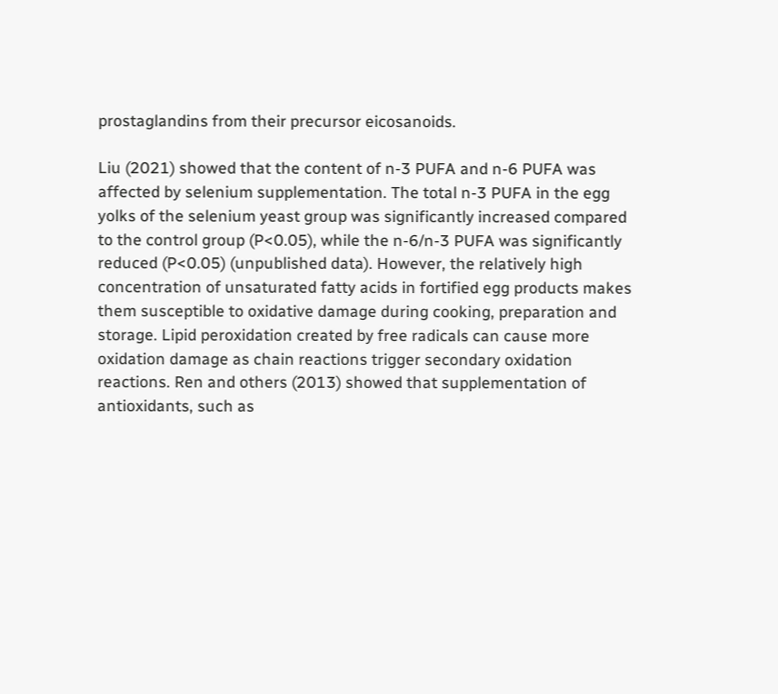prostaglandins from their precursor eicosanoids.

Liu (2021) showed that the content of n-3 PUFA and n-6 PUFA was affected by selenium supplementation. The total n-3 PUFA in the egg yolks of the selenium yeast group was significantly increased compared to the control group (P<0.05), while the n-6/n-3 PUFA was significantly reduced (P<0.05) (unpublished data). However, the relatively high concentration of unsaturated fatty acids in fortified egg products makes them susceptible to oxidative damage during cooking, preparation and storage. Lipid peroxidation created by free radicals can cause more oxidation damage as chain reactions trigger secondary oxidation reactions. Ren and others (2013) showed that supplementation of antioxidants, such as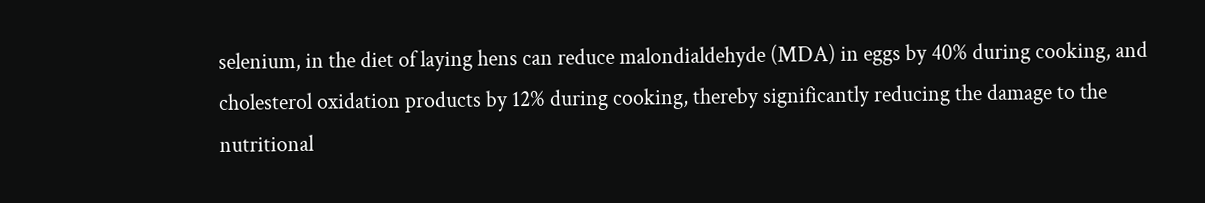selenium, in the diet of laying hens can reduce malondialdehyde (MDA) in eggs by 40% during cooking, and cholesterol oxidation products by 12% during cooking, thereby significantly reducing the damage to the nutritional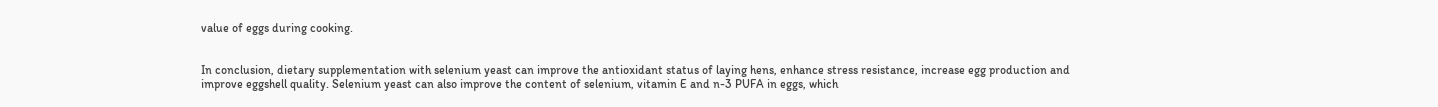value of eggs during cooking.


In conclusion, dietary supplementation with selenium yeast can improve the antioxidant status of laying hens, enhance stress resistance, increase egg production and improve eggshell quality. Selenium yeast can also improve the content of selenium, vitamin E and n-3 PUFA in eggs, which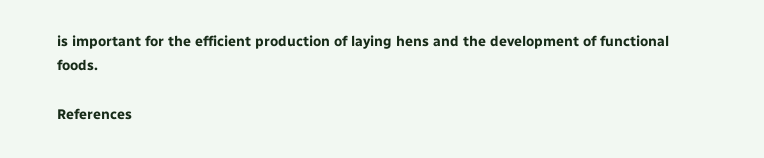is important for the efficient production of laying hens and the development of functional foods.

References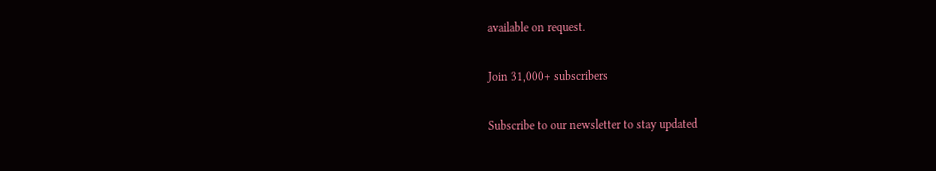available on request.

Join 31,000+ subscribers

Subscribe to our newsletter to stay updated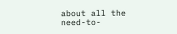about all the need-to-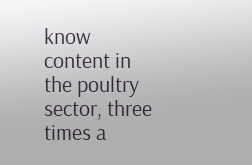know content in the poultry sector, three times a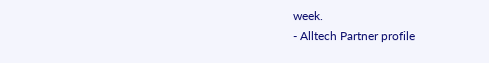week.
- Alltech Partner profile